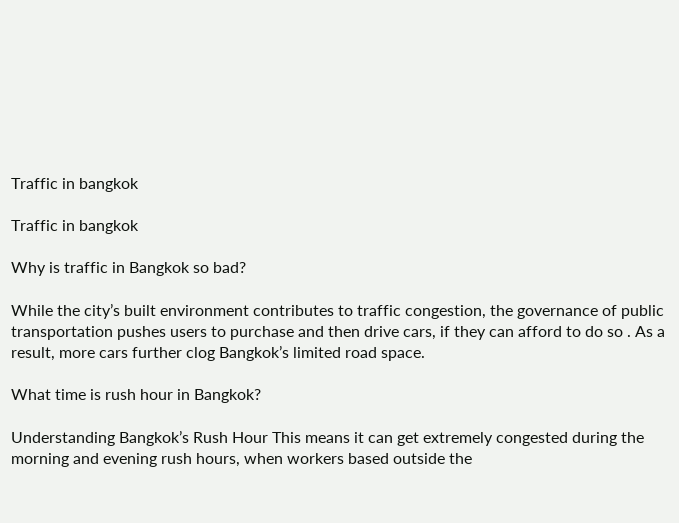Traffic in bangkok

Traffic in bangkok

Why is traffic in Bangkok so bad?

While the city’s built environment contributes to traffic congestion, the governance of public transportation pushes users to purchase and then drive cars, if they can afford to do so . As a result, more cars further clog Bangkok’s limited road space.

What time is rush hour in Bangkok?

Understanding Bangkok’s Rush Hour This means it can get extremely congested during the morning and evening rush hours, when workers based outside the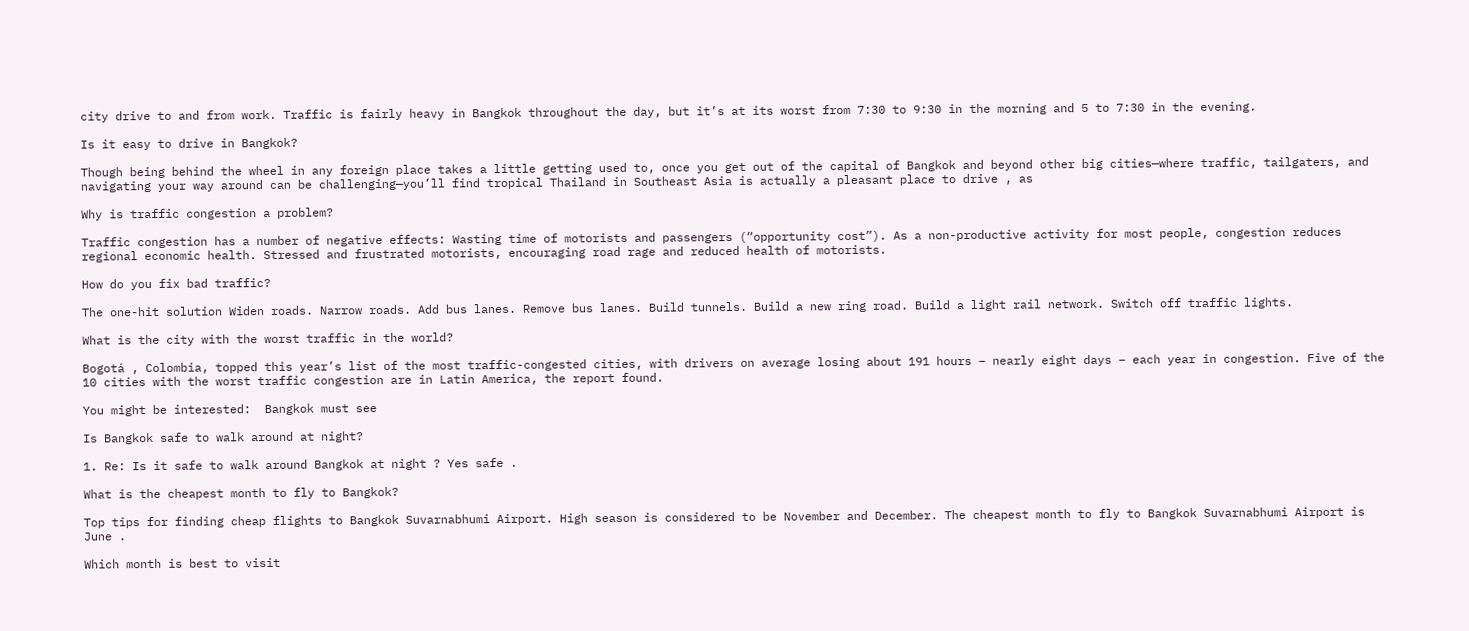city drive to and from work. Traffic is fairly heavy in Bangkok throughout the day, but it’s at its worst from 7:30 to 9:30 in the morning and 5 to 7:30 in the evening.

Is it easy to drive in Bangkok?

Though being behind the wheel in any foreign place takes a little getting used to, once you get out of the capital of Bangkok and beyond other big cities—where traffic, tailgaters, and navigating your way around can be challenging—you’ll find tropical Thailand in Southeast Asia is actually a pleasant place to drive , as

Why is traffic congestion a problem?

Traffic congestion has a number of negative effects: Wasting time of motorists and passengers (“opportunity cost”). As a non-productive activity for most people, congestion reduces regional economic health. Stressed and frustrated motorists, encouraging road rage and reduced health of motorists.

How do you fix bad traffic?

The one-hit solution Widen roads. Narrow roads. Add bus lanes. Remove bus lanes. Build tunnels. Build a new ring road. Build a light rail network. Switch off traffic lights.

What is the city with the worst traffic in the world?

Bogotá , Colombia, topped this year’s list of the most traffic-congested cities, with drivers on average losing about 191 hours – nearly eight days – each year in congestion. Five of the 10 cities with the worst traffic congestion are in Latin America, the report found.

You might be interested:  Bangkok must see

Is Bangkok safe to walk around at night?

1. Re: Is it safe to walk around Bangkok at night ? Yes safe .

What is the cheapest month to fly to Bangkok?

Top tips for finding cheap flights to Bangkok Suvarnabhumi Airport. High season is considered to be November and December. The cheapest month to fly to Bangkok Suvarnabhumi Airport is June .

Which month is best to visit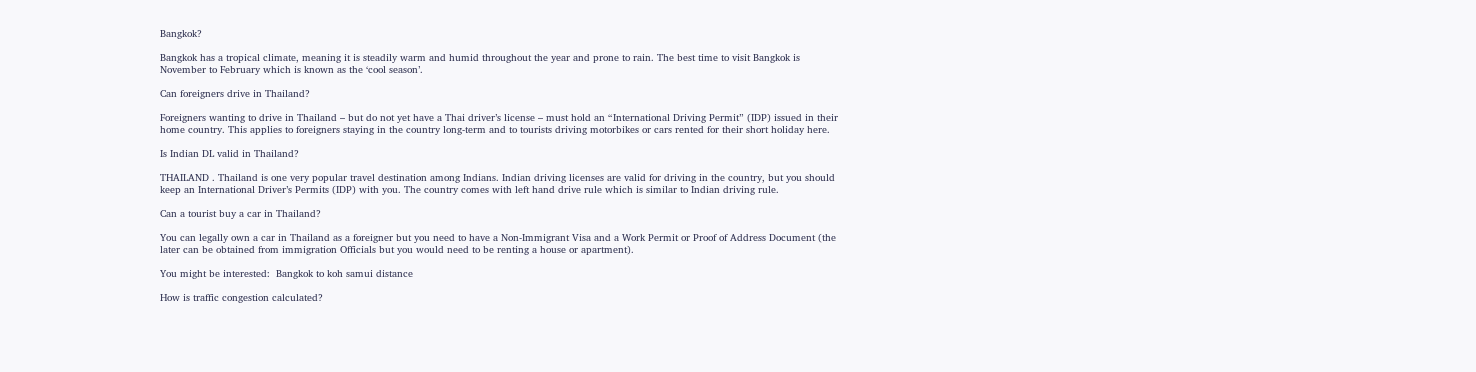Bangkok?

Bangkok has a tropical climate, meaning it is steadily warm and humid throughout the year and prone to rain. The best time to visit Bangkok is November to February which is known as the ‘cool season’.

Can foreigners drive in Thailand?

Foreigners wanting to drive in Thailand – but do not yet have a Thai driver’s license – must hold an “International Driving Permit” (IDP) issued in their home country. This applies to foreigners staying in the country long-term and to tourists driving motorbikes or cars rented for their short holiday here.

Is Indian DL valid in Thailand?

THAILAND . Thailand is one very popular travel destination among Indians. Indian driving licenses are valid for driving in the country, but you should keep an International Driver’s Permits (IDP) with you. The country comes with left hand drive rule which is similar to Indian driving rule.

Can a tourist buy a car in Thailand?

You can legally own a car in Thailand as a foreigner but you need to have a Non-Immigrant Visa and a Work Permit or Proof of Address Document (the later can be obtained from immigration Officials but you would need to be renting a house or apartment).

You might be interested:  Bangkok to koh samui distance

How is traffic congestion calculated?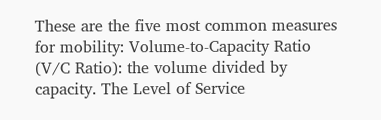These are the five most common measures for mobility: Volume-to-Capacity Ratio (V/C Ratio): the volume divided by capacity. The Level of Service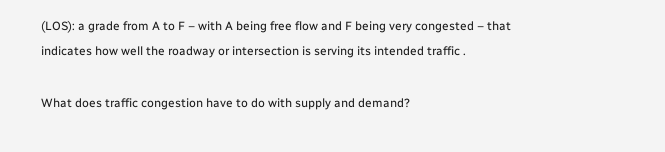(LOS): a grade from A to F – with A being free flow and F being very congested – that indicates how well the roadway or intersection is serving its intended traffic .

What does traffic congestion have to do with supply and demand?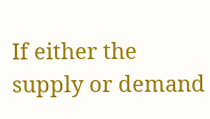If either the supply or demand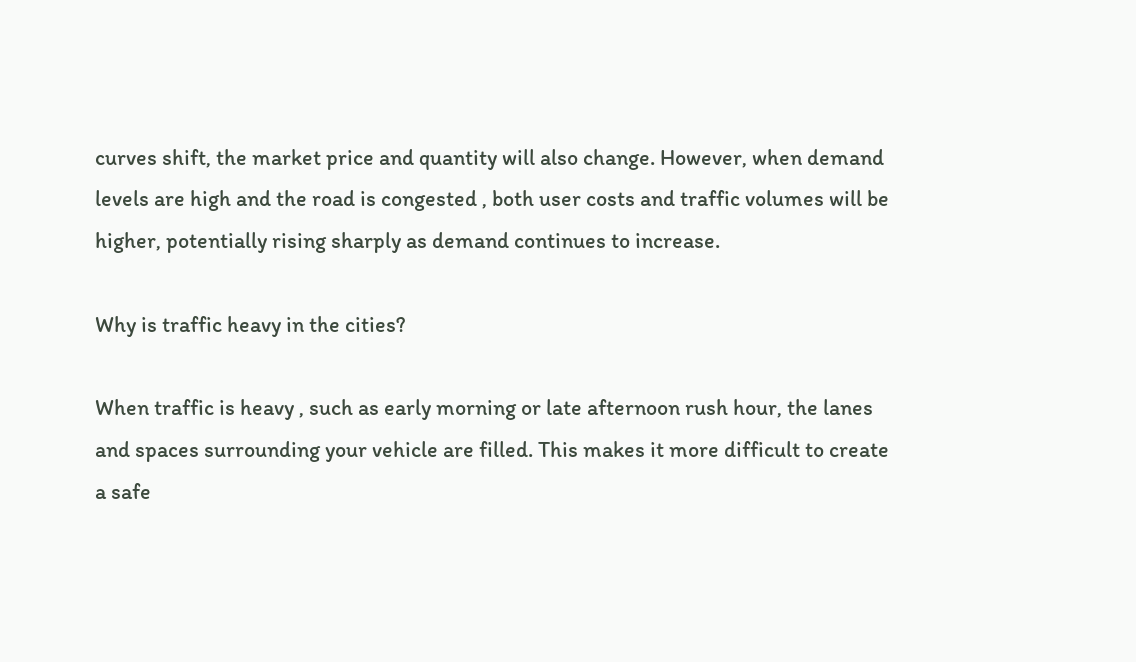curves shift, the market price and quantity will also change. However, when demand levels are high and the road is congested , both user costs and traffic volumes will be higher, potentially rising sharply as demand continues to increase.

Why is traffic heavy in the cities?

When traffic is heavy , such as early morning or late afternoon rush hour, the lanes and spaces surrounding your vehicle are filled. This makes it more difficult to create a safe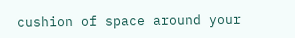cushion of space around your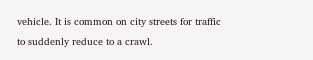vehicle. It is common on city streets for traffic to suddenly reduce to a crawl.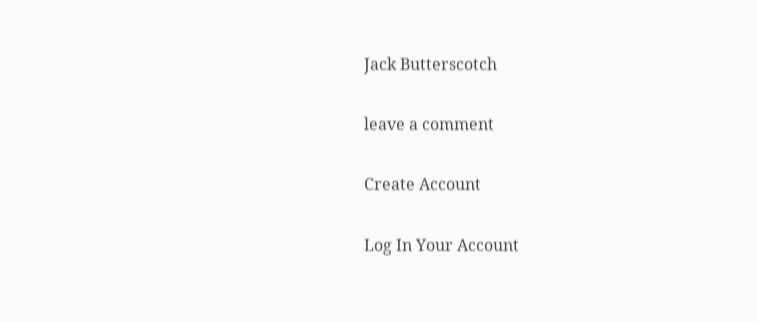Jack Butterscotch

leave a comment

Create Account

Log In Your Account